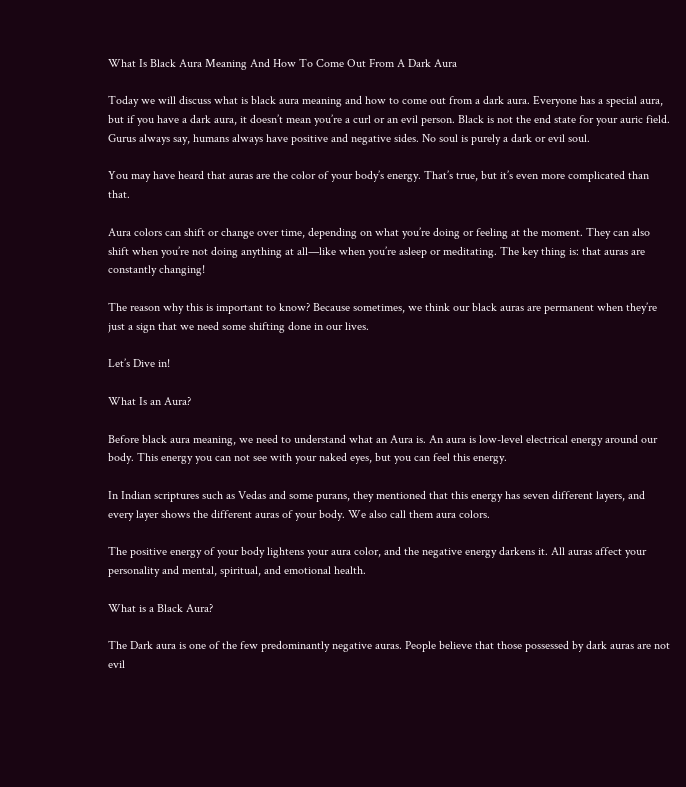What Is Black Aura Meaning And How To Come Out From A Dark Aura

Today we will discuss what is black aura meaning and how to come out from a dark aura. Everyone has a special aura, but if you have a dark aura, it doesn’t mean you’re a curl or an evil person. Black is not the end state for your auric field. Gurus always say, humans always have positive and negative sides. No soul is purely a dark or evil soul.

You may have heard that auras are the color of your body’s energy. That’s true, but it’s even more complicated than that.

Aura colors can shift or change over time, depending on what you’re doing or feeling at the moment. They can also shift when you’re not doing anything at all—like when you’re asleep or meditating. The key thing is: that auras are constantly changing!

The reason why this is important to know? Because sometimes, we think our black auras are permanent when they’re just a sign that we need some shifting done in our lives.

Let’s Dive in!

What Is an Aura?

Before black aura meaning, we need to understand what an Aura is. An aura is low-level electrical energy around our body. This energy you can not see with your naked eyes, but you can feel this energy.

In Indian scriptures such as Vedas and some purans, they mentioned that this energy has seven different layers, and every layer shows the different auras of your body. We also call them aura colors.

The positive energy of your body lightens your aura color, and the negative energy darkens it. All auras affect your personality and mental, spiritual, and emotional health.

What is a Black Aura?

The Dark aura is one of the few predominantly negative auras. People believe that those possessed by dark auras are not evil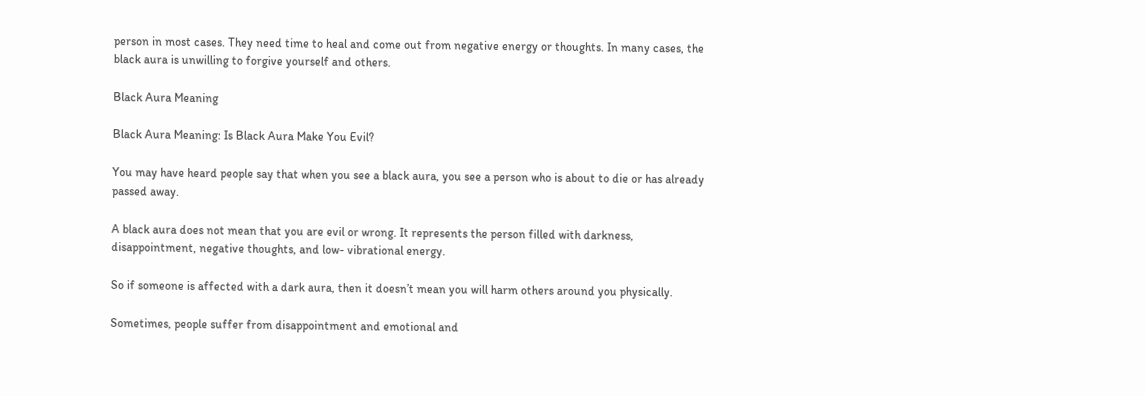person in most cases. They need time to heal and come out from negative energy or thoughts. In many cases, the black aura is unwilling to forgive yourself and others.

Black Aura Meaning

Black Aura Meaning: Is Black Aura Make You Evil?

You may have heard people say that when you see a black aura, you see a person who is about to die or has already passed away.

A black aura does not mean that you are evil or wrong. It represents the person filled with darkness, disappointment, negative thoughts, and low- vibrational energy.

So if someone is affected with a dark aura, then it doesn’t mean you will harm others around you physically.

Sometimes, people suffer from disappointment and emotional and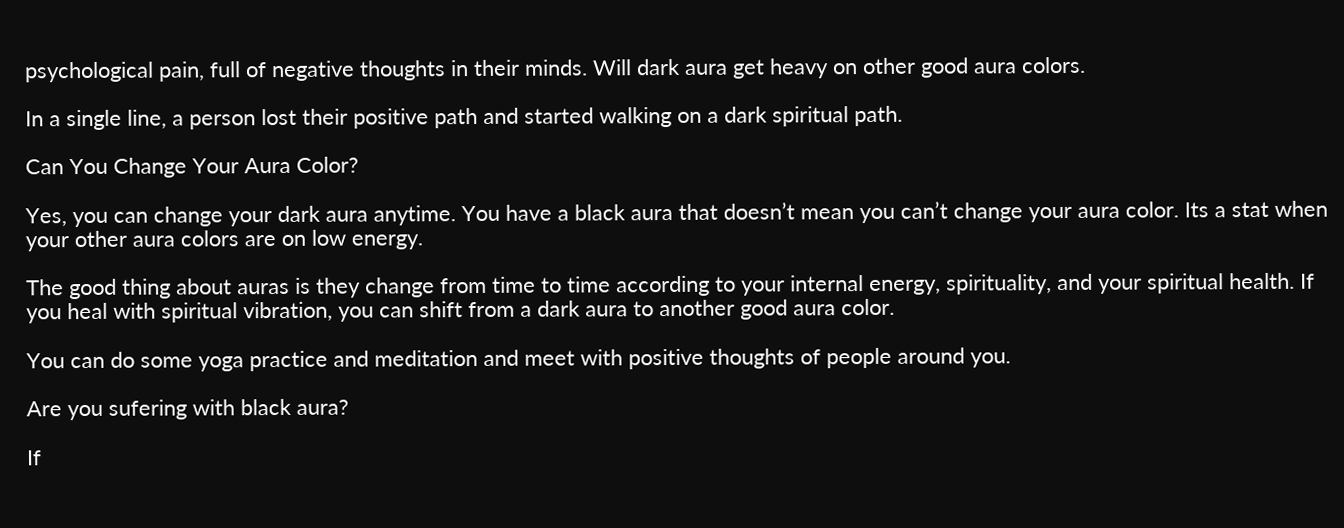psychological pain, full of negative thoughts in their minds. Will dark aura get heavy on other good aura colors.

In a single line, a person lost their positive path and started walking on a dark spiritual path.

Can You Change Your Aura Color?

Yes, you can change your dark aura anytime. You have a black aura that doesn’t mean you can’t change your aura color. Its a stat when your other aura colors are on low energy.

The good thing about auras is they change from time to time according to your internal energy, spirituality, and your spiritual health. If you heal with spiritual vibration, you can shift from a dark aura to another good aura color.

You can do some yoga practice and meditation and meet with positive thoughts of people around you.

Are you sufering with black aura?

If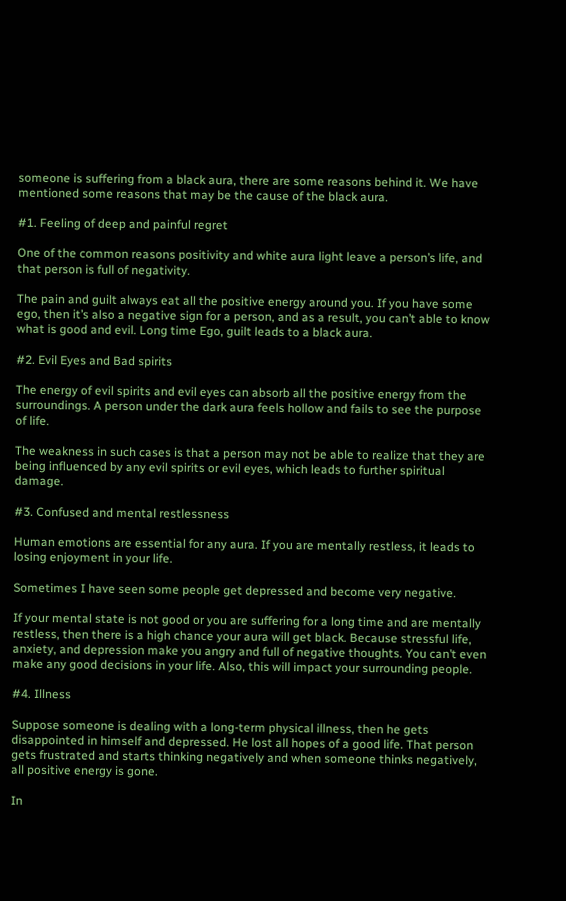someone is suffering from a black aura, there are some reasons behind it. We have mentioned some reasons that may be the cause of the black aura.

#1. Feeling of deep and painful regret

One of the common reasons positivity and white aura light leave a person’s life, and that person is full of negativity.

The pain and guilt always eat all the positive energy around you. If you have some ego, then it’s also a negative sign for a person, and as a result, you can’t able to know what is good and evil. Long time Ego, guilt leads to a black aura.

#2. Evil Eyes and Bad spirits

The energy of evil spirits and evil eyes can absorb all the positive energy from the surroundings. A person under the dark aura feels hollow and fails to see the purpose of life.

The weakness in such cases is that a person may not be able to realize that they are being influenced by any evil spirits or evil eyes, which leads to further spiritual damage.

#3. Confused and mental restlessness

Human emotions are essential for any aura. If you are mentally restless, it leads to losing enjoyment in your life.

Sometimes I have seen some people get depressed and become very negative.

If your mental state is not good or you are suffering for a long time and are mentally restless, then there is a high chance your aura will get black. Because stressful life, anxiety, and depression make you angry and full of negative thoughts. You can’t even make any good decisions in your life. Also, this will impact your surrounding people.

#4. Illness

Suppose someone is dealing with a long-term physical illness, then he gets disappointed in himself and depressed. He lost all hopes of a good life. That person gets frustrated and starts thinking negatively and when someone thinks negatively, all positive energy is gone.

In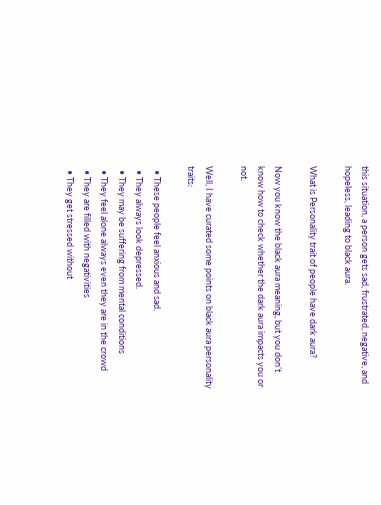this situation, a person gets sad, frustrated, negative, and hopeless, leading to black aura.

What is Personality trait of people have dark aura?

Now you know the black aura meaning, but you don’t know how to check whether the dark aura impacts you or not.

Well, I have curated some points on black aura personality traits:

  • These people feel anxious and sad.
  • They always look depressed.
  • They may be suffering from mental conditions
  • They feel alone always even they are in the crowd
  • They are filled with negativities
  • They get stressed without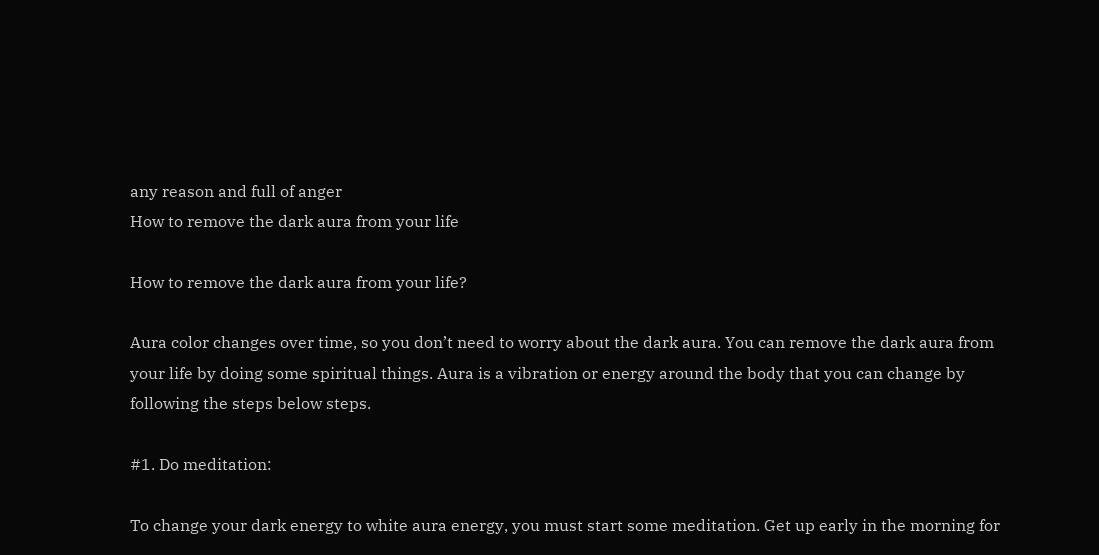any reason and full of anger
How to remove the dark aura from your life

How to remove the dark aura from your life?

Aura color changes over time, so you don’t need to worry about the dark aura. You can remove the dark aura from your life by doing some spiritual things. Aura is a vibration or energy around the body that you can change by following the steps below steps.

#1. Do meditation:

To change your dark energy to white aura energy, you must start some meditation. Get up early in the morning for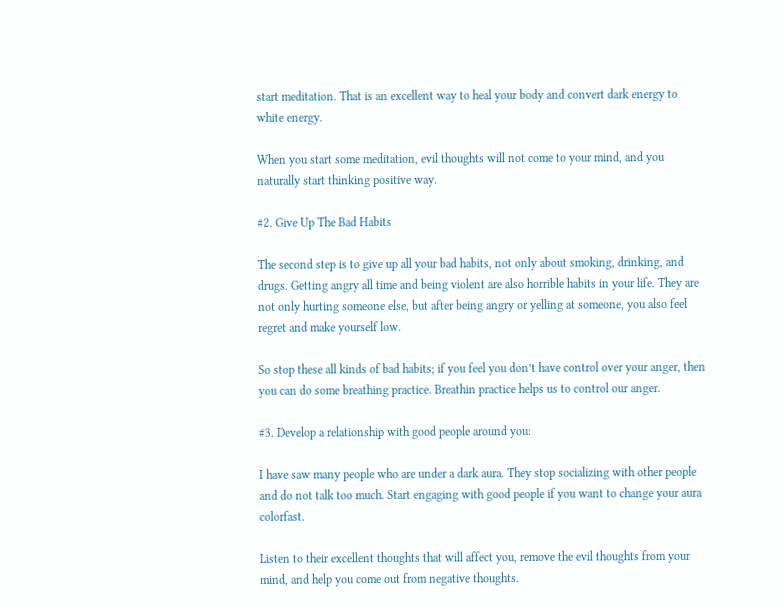start meditation. That is an excellent way to heal your body and convert dark energy to white energy.

When you start some meditation, evil thoughts will not come to your mind, and you naturally start thinking positive way.

#2. Give Up The Bad Habits

The second step is to give up all your bad habits, not only about smoking, drinking, and drugs. Getting angry all time and being violent are also horrible habits in your life. They are not only hurting someone else, but after being angry or yelling at someone, you also feel regret and make yourself low.

So stop these all kinds of bad habits; if you feel you don’t have control over your anger, then you can do some breathing practice. Breathin practice helps us to control our anger.

#3. Develop a relationship with good people around you:

I have saw many people who are under a dark aura. They stop socializing with other people and do not talk too much. Start engaging with good people if you want to change your aura colorfast.

Listen to their excellent thoughts that will affect you, remove the evil thoughts from your mind, and help you come out from negative thoughts.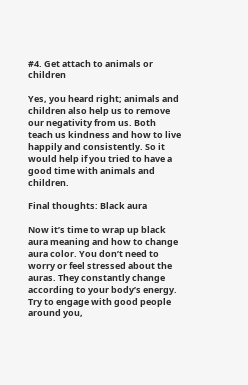#4. Get attach to animals or children

Yes, you heard right; animals and children also help us to remove our negativity from us. Both teach us kindness and how to live happily and consistently. So it would help if you tried to have a good time with animals and children.

Final thoughts: Black aura

Now it’s time to wrap up black aura meaning and how to change aura color. You don’t need to worry or feel stressed about the auras. They constantly change according to your body’s energy. Try to engage with good people around you,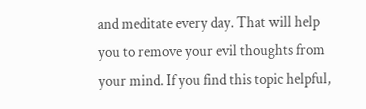and meditate every day. That will help you to remove your evil thoughts from your mind. If you find this topic helpful,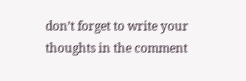don’t forget to write your thoughts in the comment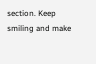section. Keep smiling and make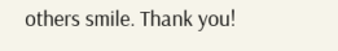others smile. Thank you!